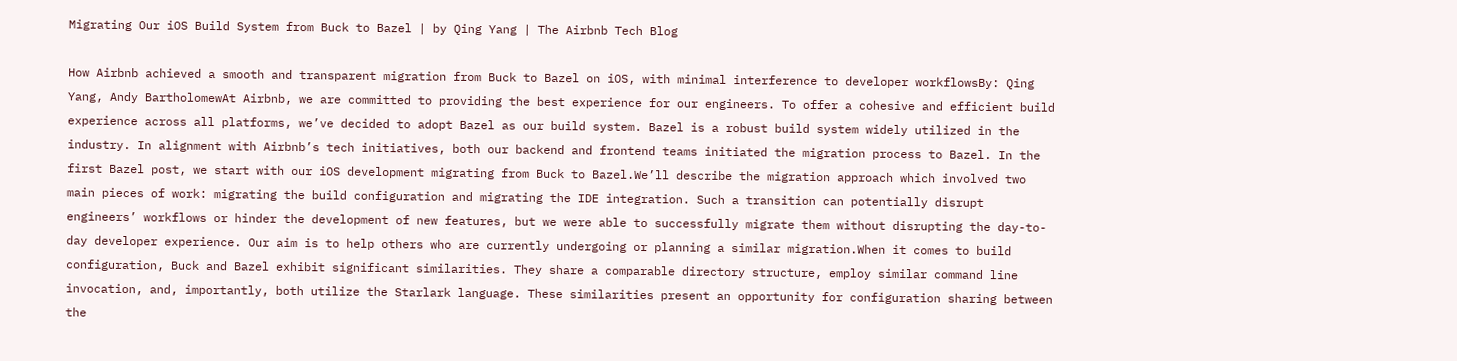Migrating Our iOS Build System from Buck to Bazel | by Qing Yang | The Airbnb Tech Blog

How Airbnb achieved a smooth and transparent migration from Buck to Bazel on iOS, with minimal interference to developer workflowsBy: Qing Yang, Andy BartholomewAt Airbnb, we are committed to providing the best experience for our engineers. To offer a cohesive and efficient build experience across all platforms, we’ve decided to adopt Bazel as our build system. Bazel is a robust build system widely utilized in the industry. In alignment with Airbnb’s tech initiatives, both our backend and frontend teams initiated the migration process to Bazel. In the first Bazel post, we start with our iOS development migrating from Buck to Bazel.We’ll describe the migration approach which involved two main pieces of work: migrating the build configuration and migrating the IDE integration. Such a transition can potentially disrupt engineers’ workflows or hinder the development of new features, but we were able to successfully migrate them without disrupting the day-to-day developer experience. Our aim is to help others who are currently undergoing or planning a similar migration.When it comes to build configuration, Buck and Bazel exhibit significant similarities. They share a comparable directory structure, employ similar command line invocation, and, importantly, both utilize the Starlark language. These similarities present an opportunity for configuration sharing between the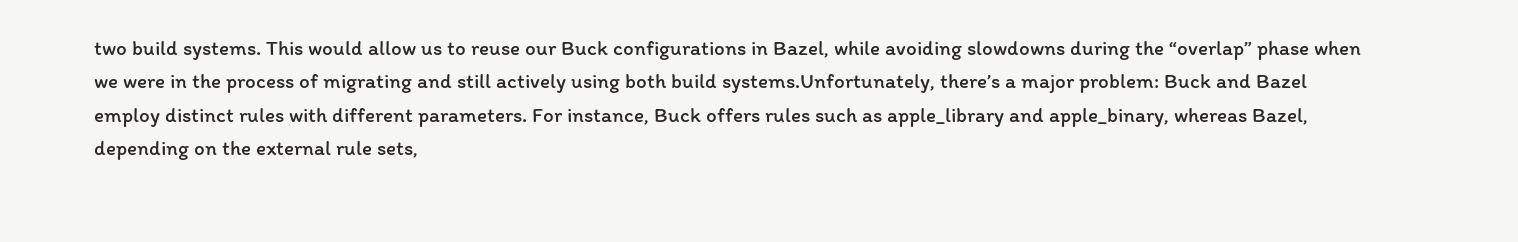two build systems. This would allow us to reuse our Buck configurations in Bazel, while avoiding slowdowns during the “overlap” phase when we were in the process of migrating and still actively using both build systems.Unfortunately, there’s a major problem: Buck and Bazel employ distinct rules with different parameters. For instance, Buck offers rules such as apple_library and apple_binary, whereas Bazel, depending on the external rule sets,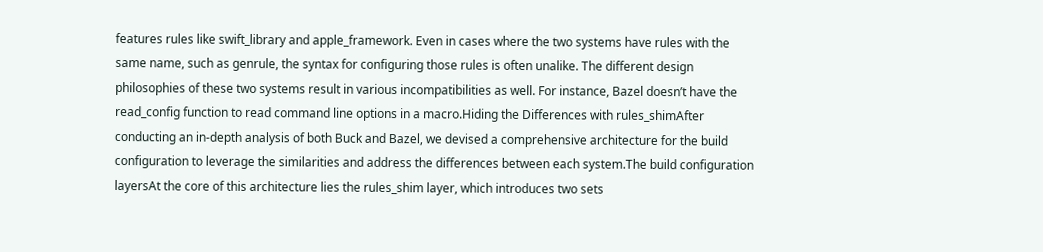features rules like swift_library and apple_framework. Even in cases where the two systems have rules with the same name, such as genrule, the syntax for configuring those rules is often unalike. The different design philosophies of these two systems result in various incompatibilities as well. For instance, Bazel doesn’t have the read_config function to read command line options in a macro.Hiding the Differences with rules_shimAfter conducting an in-depth analysis of both Buck and Bazel, we devised a comprehensive architecture for the build configuration to leverage the similarities and address the differences between each system.The build configuration layersAt the core of this architecture lies the rules_shim layer, which introduces two sets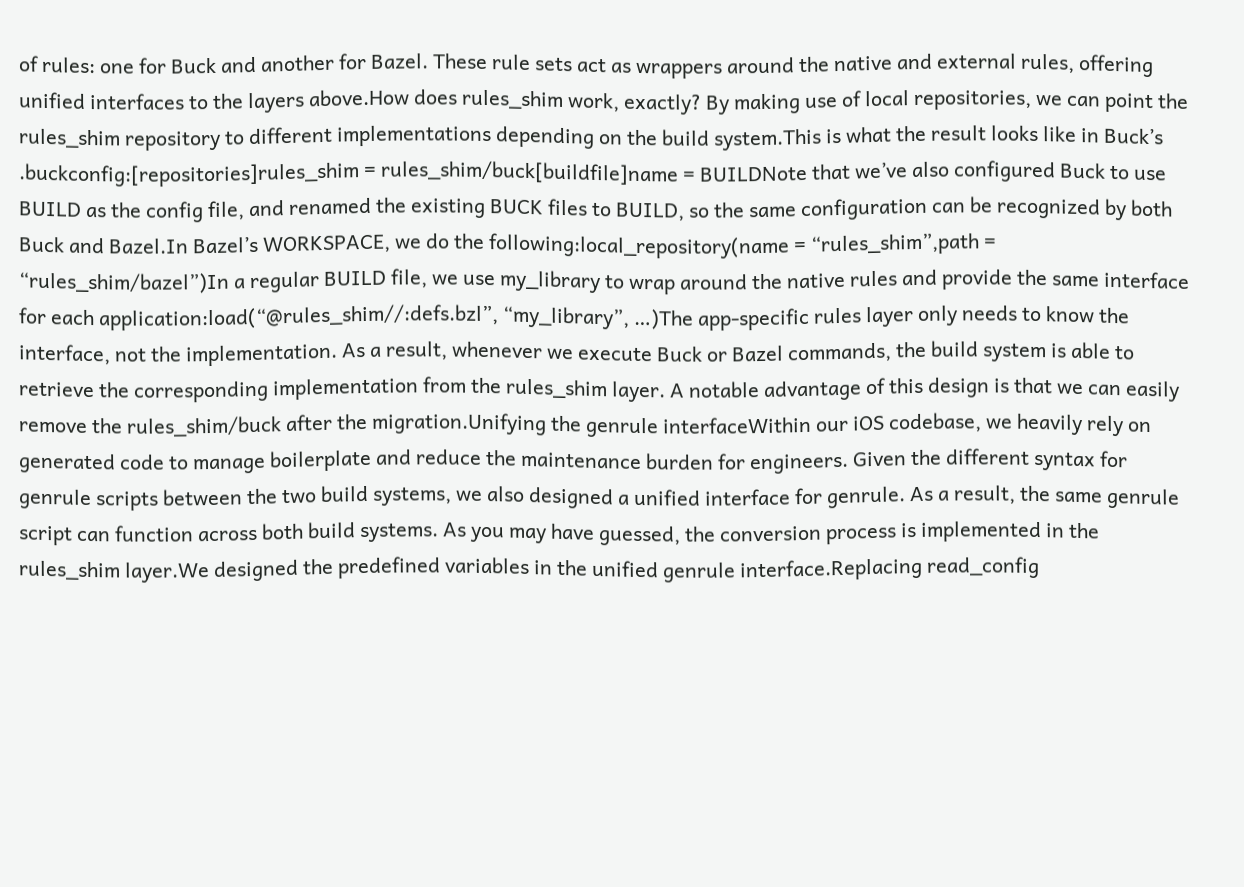of rules: one for Buck and another for Bazel. These rule sets act as wrappers around the native and external rules, offering unified interfaces to the layers above.How does rules_shim work, exactly? By making use of local repositories, we can point the rules_shim repository to different implementations depending on the build system.This is what the result looks like in Buck’s .buckconfig:[repositories]rules_shim = rules_shim/buck[buildfile]name = BUILDNote that we’ve also configured Buck to use BUILD as the config file, and renamed the existing BUCK files to BUILD, so the same configuration can be recognized by both Buck and Bazel.In Bazel’s WORKSPACE, we do the following:local_repository(name = “rules_shim”,path = “rules_shim/bazel”)In a regular BUILD file, we use my_library to wrap around the native rules and provide the same interface for each application:load(“@rules_shim//:defs.bzl”, “my_library”, …)The app-specific rules layer only needs to know the interface, not the implementation. As a result, whenever we execute Buck or Bazel commands, the build system is able to retrieve the corresponding implementation from the rules_shim layer. A notable advantage of this design is that we can easily remove the rules_shim/buck after the migration.Unifying the genrule interfaceWithin our iOS codebase, we heavily rely on generated code to manage boilerplate and reduce the maintenance burden for engineers. Given the different syntax for genrule scripts between the two build systems, we also designed a unified interface for genrule. As a result, the same genrule script can function across both build systems. As you may have guessed, the conversion process is implemented in the rules_shim layer.We designed the predefined variables in the unified genrule interface.Replacing read_config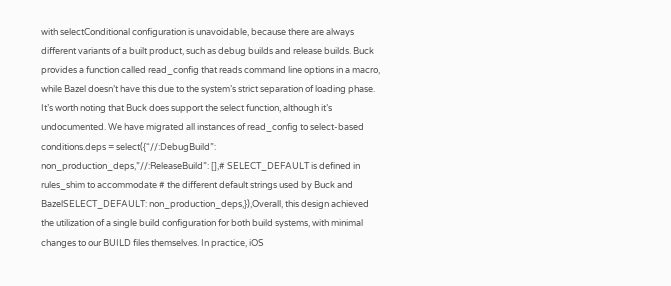with selectConditional configuration is unavoidable, because there are always different variants of a built product, such as debug builds and release builds. Buck provides a function called read_config that reads command line options in a macro, while Bazel doesn’t have this due to the system’s strict separation of loading phase. It’s worth noting that Buck does support the select function, although it’s undocumented. We have migrated all instances of read_config to select-based conditions.deps = select({“//:DebugBuild”: non_production_deps,”//:ReleaseBuild”: [],# SELECT_DEFAULT is defined in rules_shim to accommodate # the different default strings used by Buck and BazelSELECT_DEFAULT: non_production_deps,}),Overall, this design achieved the utilization of a single build configuration for both build systems, with minimal changes to our BUILD files themselves. In practice, iOS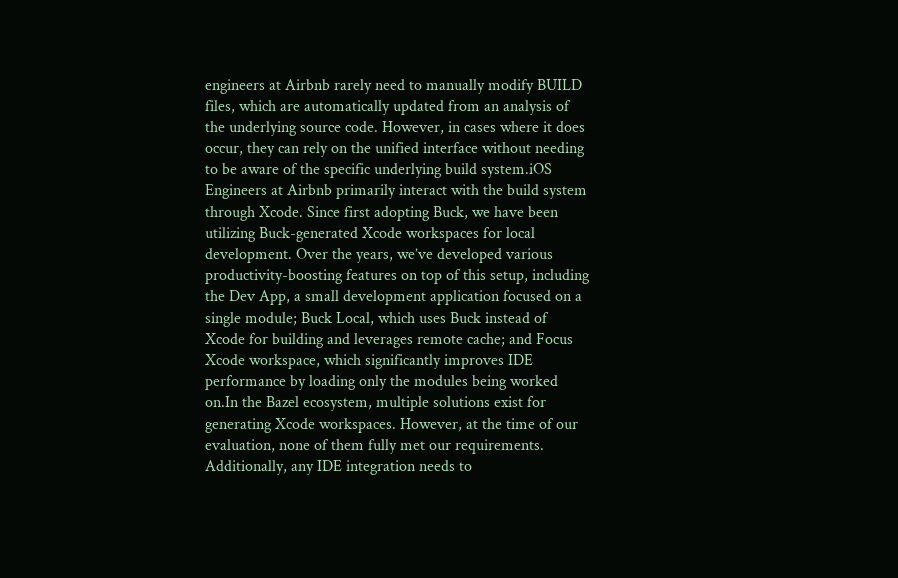engineers at Airbnb rarely need to manually modify BUILD files, which are automatically updated from an analysis of the underlying source code. However, in cases where it does occur, they can rely on the unified interface without needing to be aware of the specific underlying build system.iOS Engineers at Airbnb primarily interact with the build system through Xcode. Since first adopting Buck, we have been utilizing Buck-generated Xcode workspaces for local development. Over the years, we’ve developed various productivity-boosting features on top of this setup, including the Dev App, a small development application focused on a single module; Buck Local, which uses Buck instead of Xcode for building and leverages remote cache; and Focus Xcode workspace, which significantly improves IDE performance by loading only the modules being worked on.In the Bazel ecosystem, multiple solutions exist for generating Xcode workspaces. However, at the time of our evaluation, none of them fully met our requirements. Additionally, any IDE integration needs to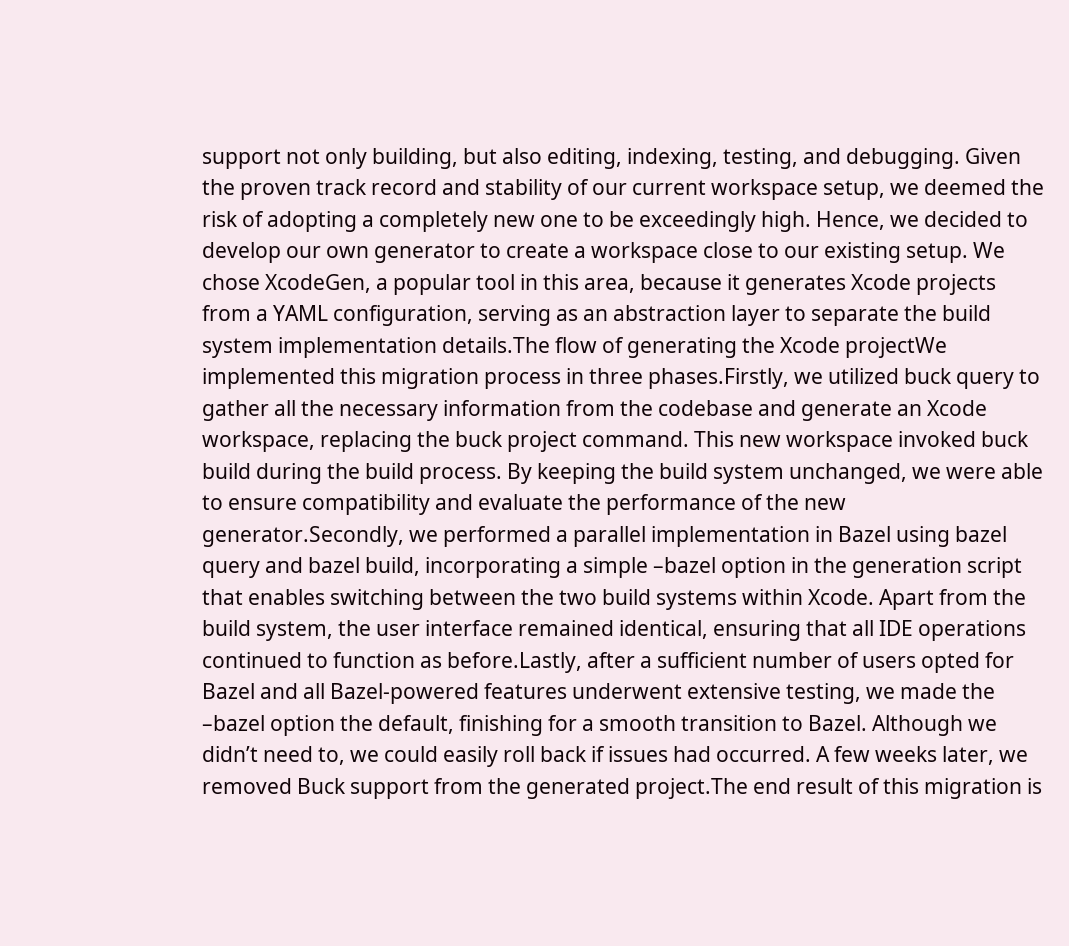support not only building, but also editing, indexing, testing, and debugging. Given the proven track record and stability of our current workspace setup, we deemed the risk of adopting a completely new one to be exceedingly high. Hence, we decided to develop our own generator to create a workspace close to our existing setup. We chose XcodeGen, a popular tool in this area, because it generates Xcode projects from a YAML configuration, serving as an abstraction layer to separate the build system implementation details.The flow of generating the Xcode projectWe implemented this migration process in three phases.Firstly, we utilized buck query to gather all the necessary information from the codebase and generate an Xcode workspace, replacing the buck project command. This new workspace invoked buck build during the build process. By keeping the build system unchanged, we were able to ensure compatibility and evaluate the performance of the new generator.Secondly, we performed a parallel implementation in Bazel using bazel query and bazel build, incorporating a simple –bazel option in the generation script that enables switching between the two build systems within Xcode. Apart from the build system, the user interface remained identical, ensuring that all IDE operations continued to function as before.Lastly, after a sufficient number of users opted for Bazel and all Bazel-powered features underwent extensive testing, we made the –bazel option the default, finishing for a smooth transition to Bazel. Although we didn’t need to, we could easily roll back if issues had occurred. A few weeks later, we removed Buck support from the generated project.The end result of this migration is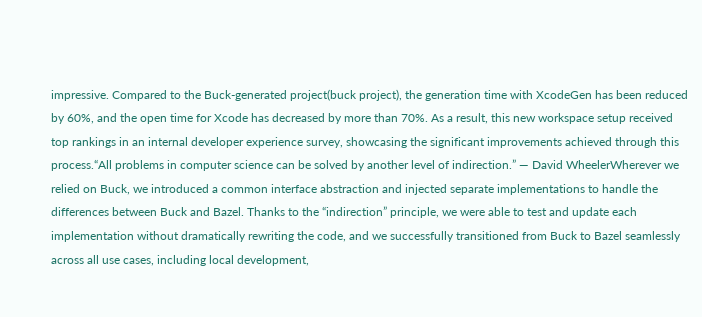impressive. Compared to the Buck-generated project(buck project), the generation time with XcodeGen has been reduced by 60%, and the open time for Xcode has decreased by more than 70%. As a result, this new workspace setup received top rankings in an internal developer experience survey, showcasing the significant improvements achieved through this process.“All problems in computer science can be solved by another level of indirection.” — David WheelerWherever we relied on Buck, we introduced a common interface abstraction and injected separate implementations to handle the differences between Buck and Bazel. Thanks to the “indirection” principle, we were able to test and update each implementation without dramatically rewriting the code, and we successfully transitioned from Buck to Bazel seamlessly across all use cases, including local development,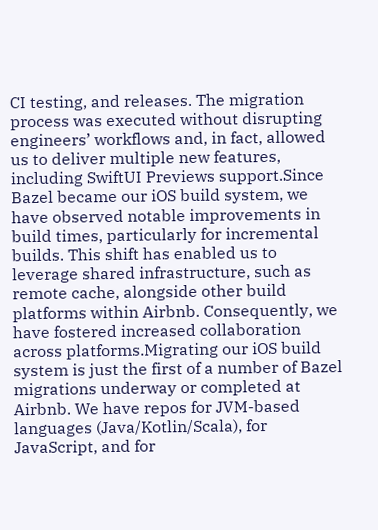CI testing, and releases. The migration process was executed without disrupting engineers’ workflows and, in fact, allowed us to deliver multiple new features, including SwiftUI Previews support.Since Bazel became our iOS build system, we have observed notable improvements in build times, particularly for incremental builds. This shift has enabled us to leverage shared infrastructure, such as remote cache, alongside other build platforms within Airbnb. Consequently, we have fostered increased collaboration across platforms.Migrating our iOS build system is just the first of a number of Bazel migrations underway or completed at Airbnb. We have repos for JVM-based languages (Java/Kotlin/Scala), for JavaScript, and for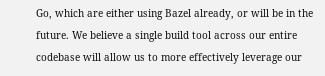Go, which are either using Bazel already, or will be in the future. We believe a single build tool across our entire codebase will allow us to more effectively leverage our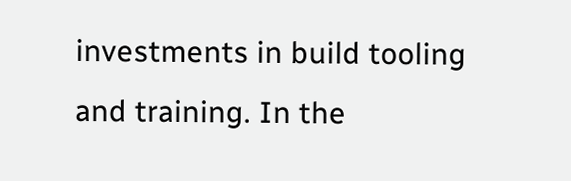investments in build tooling and training. In the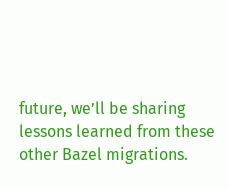future, we’ll be sharing lessons learned from these other Bazel migrations.